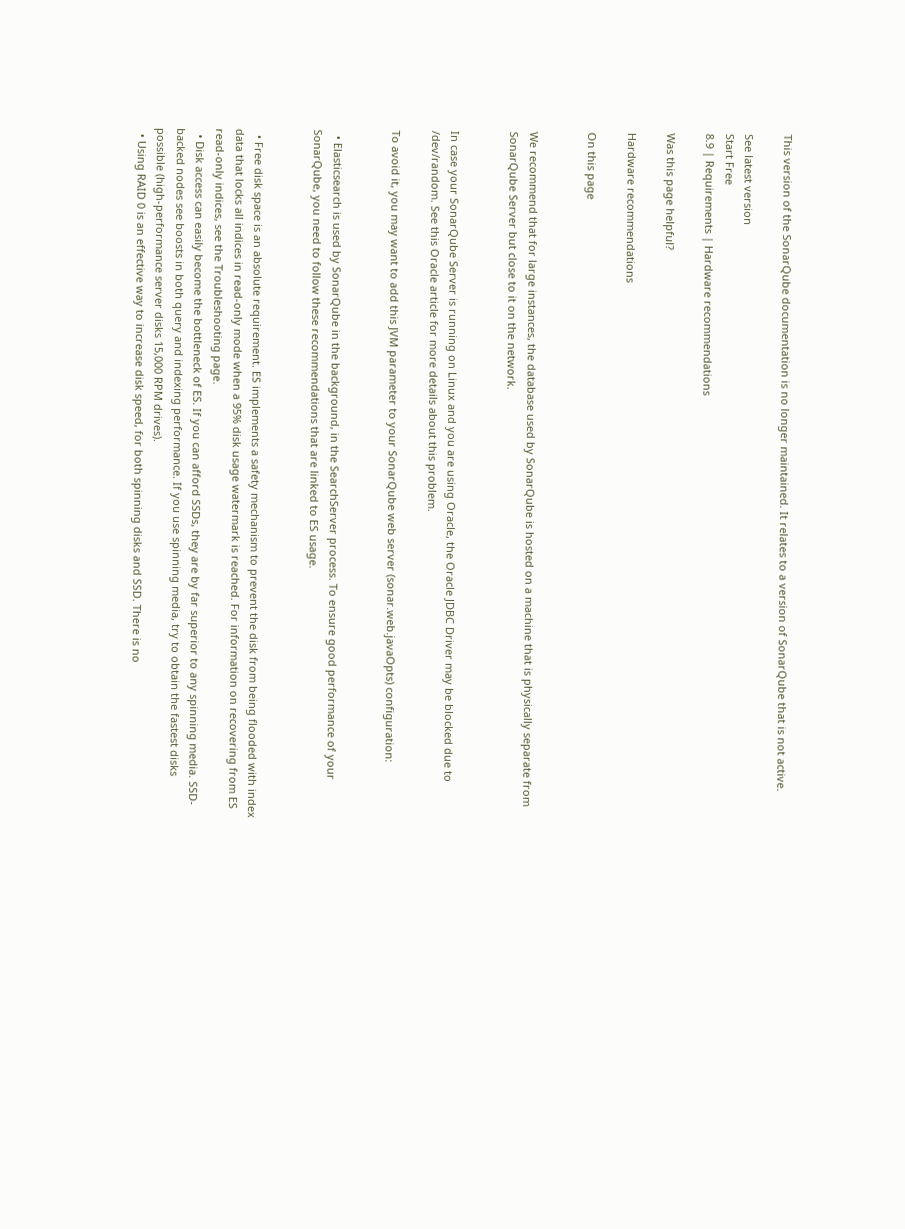This version of the SonarQube documentation is no longer maintained. It relates to a version of SonarQube that is not active.

See latest version
Start Free
8.9 | Requirements | Hardware recommendations

Was this page helpful?

Hardware recommendations

On this page


We recommend that for large instances, the database used by SonarQube is hosted on a machine that is physically separate from SonarQube Server but close to it on the network.


In case your SonarQube Server is running on Linux and you are using Oracle, the Oracle JDBC Driver may be blocked due to /dev/random. See this Oracle article for more details about this problem.

To avoid it, you may want to add this JVM parameter to your SonarQube web server (sonar.web.javaOpts) configuration:


  • Elasticsearch is used by SonarQube in the background, in the SearchServer process. To ensure good performance of your SonarQube, you need to follow these recommendations that are linked to ES usage.


  • Free disk space is an absolute requirement. ES implements a safety mechanism to prevent the disk from being flooded with index data that locks all indices in read-only mode when a 95% disk usage watermark is reached. For information on recovering from ES read-only indices, see the Troubleshooting page.
  • Disk access can easily become the bottleneck of ES. If you can afford SSDs, they are by far superior to any spinning media. SSD-backed nodes see boosts in both query and indexing performance. If you use spinning media, try to obtain the fastest disks possible (high-performance server disks 15,000 RPM drives).
  • Using RAID 0 is an effective way to increase disk speed, for both spinning disks and SSD. There is no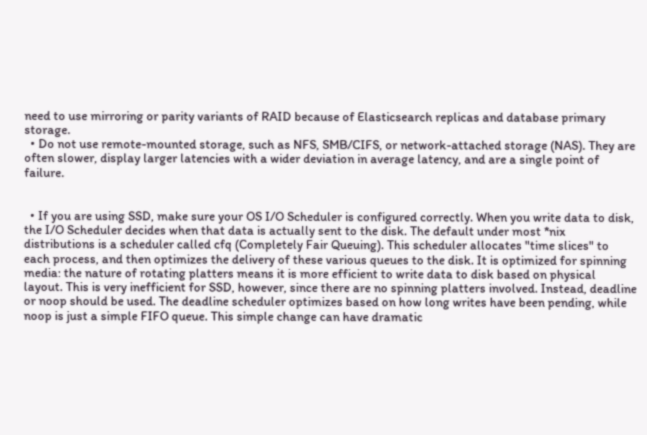need to use mirroring or parity variants of RAID because of Elasticsearch replicas and database primary storage.
  • Do not use remote-mounted storage, such as NFS, SMB/CIFS, or network-attached storage (NAS). They are often slower, display larger latencies with a wider deviation in average latency, and are a single point of failure.


  • If you are using SSD, make sure your OS I/O Scheduler is configured correctly. When you write data to disk, the I/O Scheduler decides when that data is actually sent to the disk. The default under most *nix distributions is a scheduler called cfq (Completely Fair Queuing). This scheduler allocates "time slices" to each process, and then optimizes the delivery of these various queues to the disk. It is optimized for spinning media: the nature of rotating platters means it is more efficient to write data to disk based on physical layout. This is very inefficient for SSD, however, since there are no spinning platters involved. Instead, deadline or noop should be used. The deadline scheduler optimizes based on how long writes have been pending, while noop is just a simple FIFO queue. This simple change can have dramatic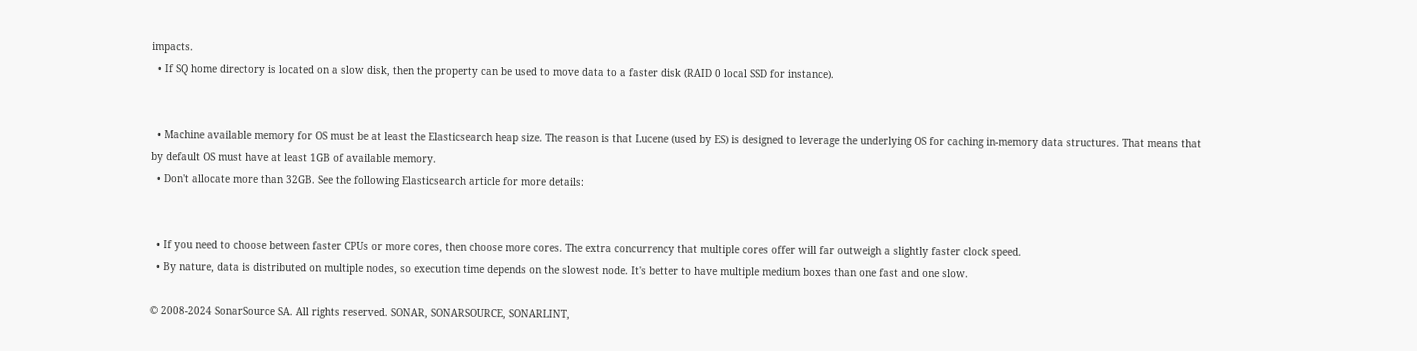impacts.
  • If SQ home directory is located on a slow disk, then the property can be used to move data to a faster disk (RAID 0 local SSD for instance).


  • Machine available memory for OS must be at least the Elasticsearch heap size. The reason is that Lucene (used by ES) is designed to leverage the underlying OS for caching in-memory data structures. That means that by default OS must have at least 1GB of available memory.
  • Don't allocate more than 32GB. See the following Elasticsearch article for more details:


  • If you need to choose between faster CPUs or more cores, then choose more cores. The extra concurrency that multiple cores offer will far outweigh a slightly faster clock speed.
  • By nature, data is distributed on multiple nodes, so execution time depends on the slowest node. It's better to have multiple medium boxes than one fast and one slow.

© 2008-2024 SonarSource SA. All rights reserved. SONAR, SONARSOURCE, SONARLINT,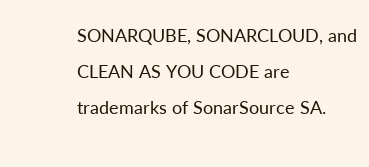SONARQUBE, SONARCLOUD, and CLEAN AS YOU CODE are trademarks of SonarSource SA.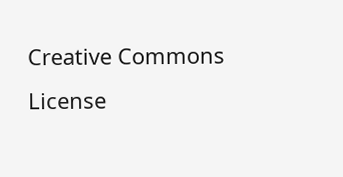Creative Commons License